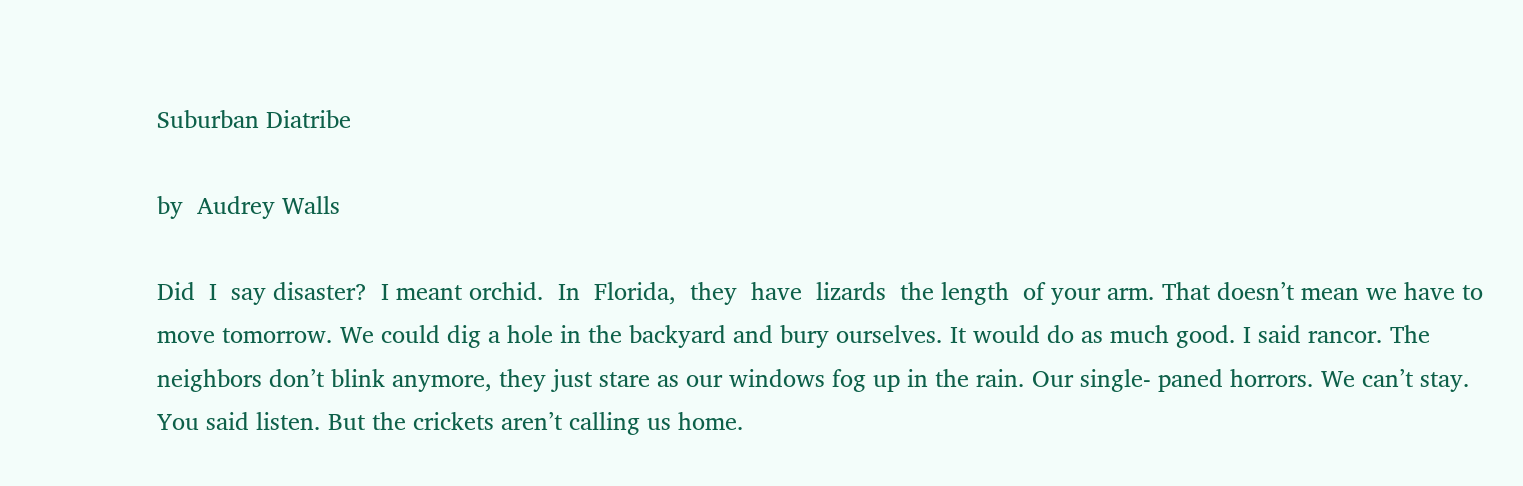Suburban Diatribe

by  Audrey Walls

Did  I  say disaster?  I meant orchid.  In  Florida,  they  have  lizards  the length  of your arm. That doesn’t mean we have to move tomorrow. We could dig a hole in the backyard and bury ourselves. It would do as much good. I said rancor. The neighbors don’t blink anymore, they just stare as our windows fog up in the rain. Our single- paned horrors. We can’t stay. You said listen. But the crickets aren’t calling us home.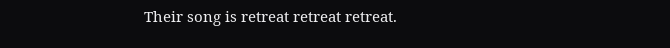Their song is retreat retreat retreat.